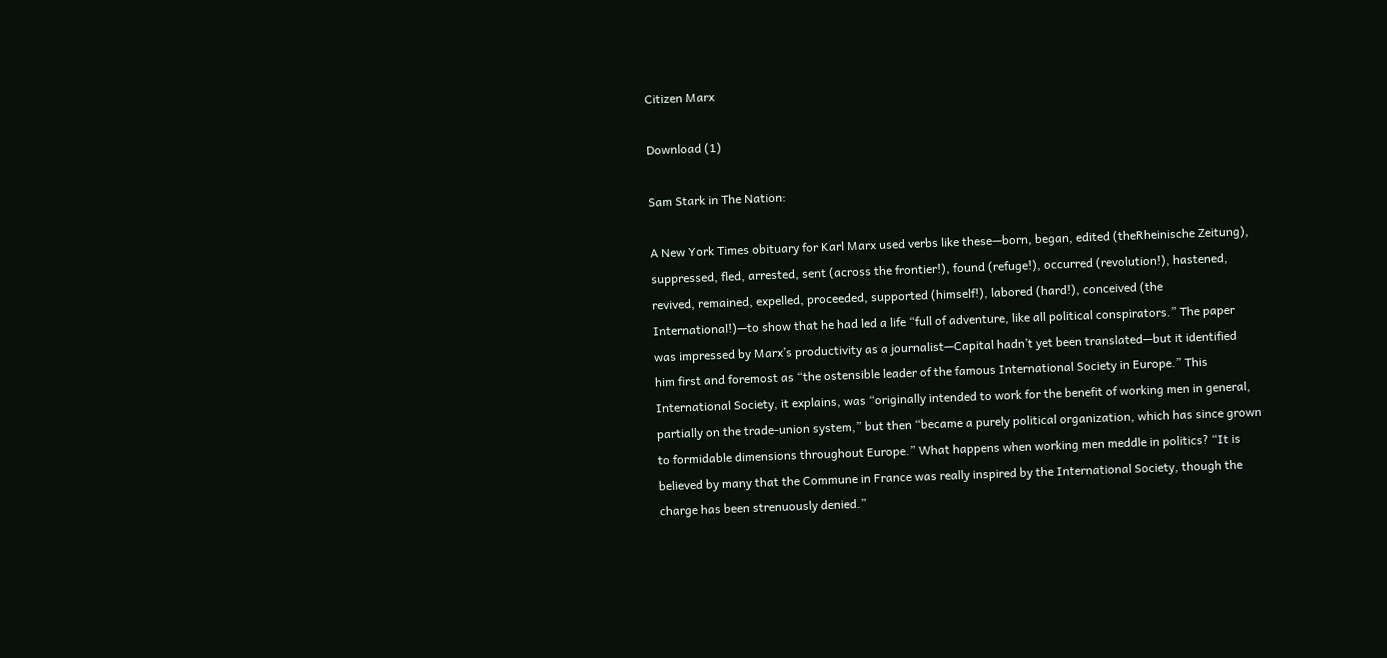Citizen Marx

Download (1)

Sam Stark in The Nation:

A New York Times obituary for Karl Marx used verbs like these—born, began, edited (theRheinische Zeitung), suppressed, fled, arrested, sent (across the frontier!), found (refuge!), occurred (revolution!), hastened, revived, remained, expelled, proceeded, supported (himself!), labored (hard!), conceived (the International!)—to show that he had led a life “full of adventure, like all political conspirators.” The paper was impressed by Marx’s productivity as a journalist—Capital hadn’t yet been translated—but it identified him first and foremost as “the ostensible leader of the famous International Society in Europe.” This International Society, it explains, was “originally intended to work for the benefit of working men in general, partially on the trade-union system,” but then “became a purely political organization, which has since grown to formidable dimensions throughout Europe.” What happens when working men meddle in politics? “It is believed by many that the Commune in France was really inspired by the International Society, though the charge has been strenuously denied.”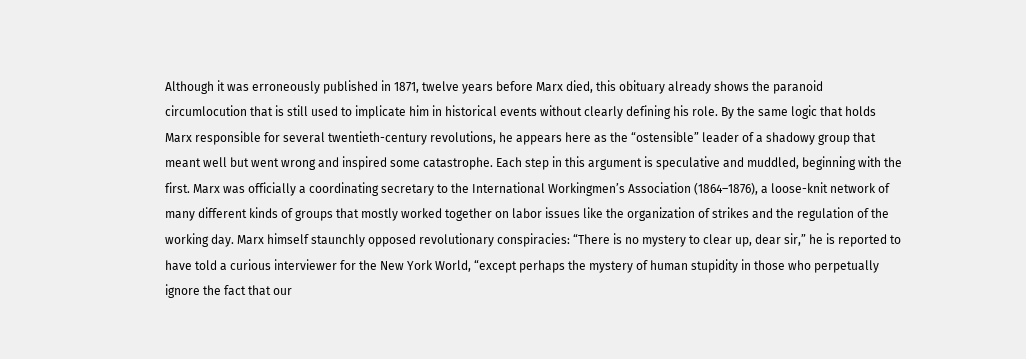Although it was erroneously published in 1871, twelve years before Marx died, this obituary already shows the paranoid circumlocution that is still used to implicate him in historical events without clearly defining his role. By the same logic that holds Marx responsible for several twentieth-century revolutions, he appears here as the “ostensible” leader of a shadowy group that meant well but went wrong and inspired some catastrophe. Each step in this argument is speculative and muddled, beginning with the first. Marx was officially a coordinating secretary to the International Workingmen’s Association (1864–1876), a loose-knit network of many different kinds of groups that mostly worked together on labor issues like the organization of strikes and the regulation of the working day. Marx himself staunchly opposed revolutionary conspiracies: “There is no mystery to clear up, dear sir,” he is reported to have told a curious interviewer for the New York World, “except perhaps the mystery of human stupidity in those who perpetually ignore the fact that our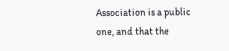Association is a public one, and that the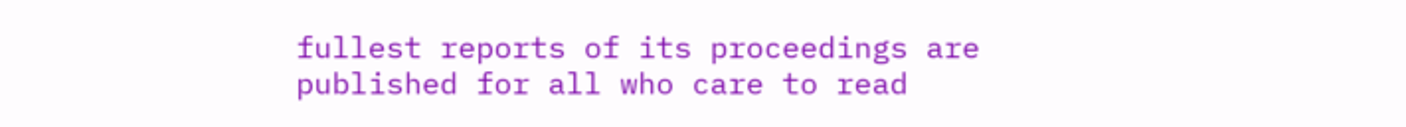fullest reports of its proceedings are published for all who care to read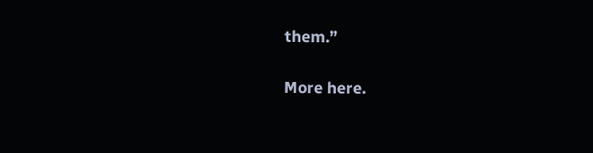them.”

More here.